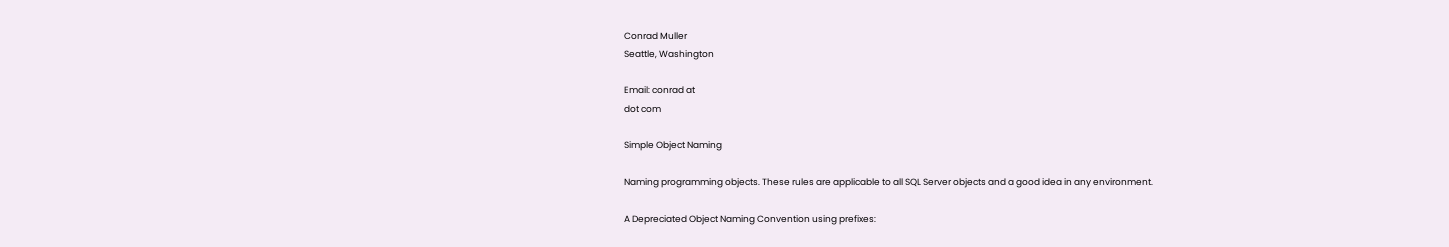Conrad Muller
Seattle, Washington

Email: conrad at
dot com

Simple Object Naming

Naming programming objects. These rules are applicable to all SQL Server objects and a good idea in any environment.

A Depreciated Object Naming Convention using prefixes: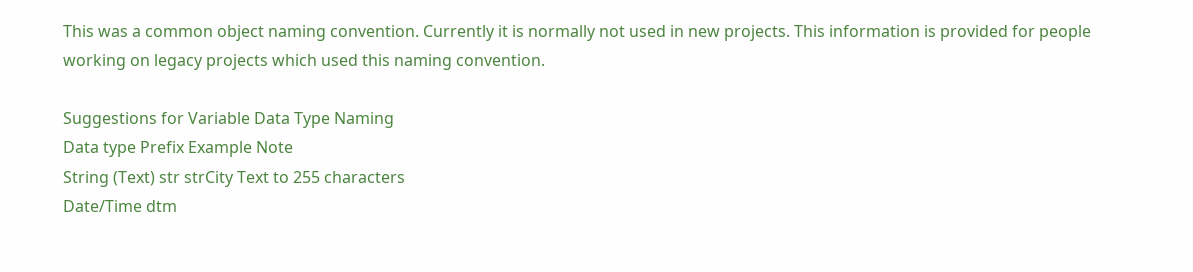This was a common object naming convention. Currently it is normally not used in new projects. This information is provided for people working on legacy projects which used this naming convention.

Suggestions for Variable Data Type Naming
Data type Prefix Example Note
String (Text) str strCity Text to 255 characters
Date/Time dtm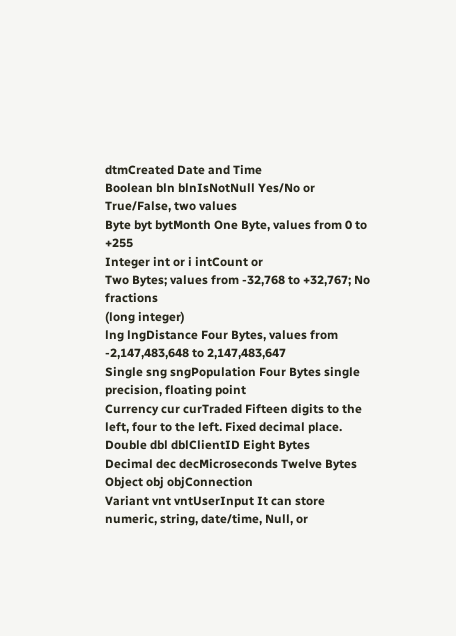dtmCreated Date and Time
Boolean bln blnIsNotNull Yes/No or True/False, two values
Byte byt bytMonth One Byte, values from 0 to +255
Integer int or i intCount or
Two Bytes; values from -32,768 to +32,767; No fractions
(long integer)
lng lngDistance Four Bytes, values from
-2,147,483,648 to 2,147,483,647
Single sng sngPopulation Four Bytes single precision, floating point
Currency cur curTraded Fifteen digits to the left, four to the left. Fixed decimal place.
Double dbl dblClientID Eight Bytes
Decimal dec decMicroseconds Twelve Bytes
Object obj objConnection
Variant vnt vntUserInput It can store numeric, string, date/time, Null, or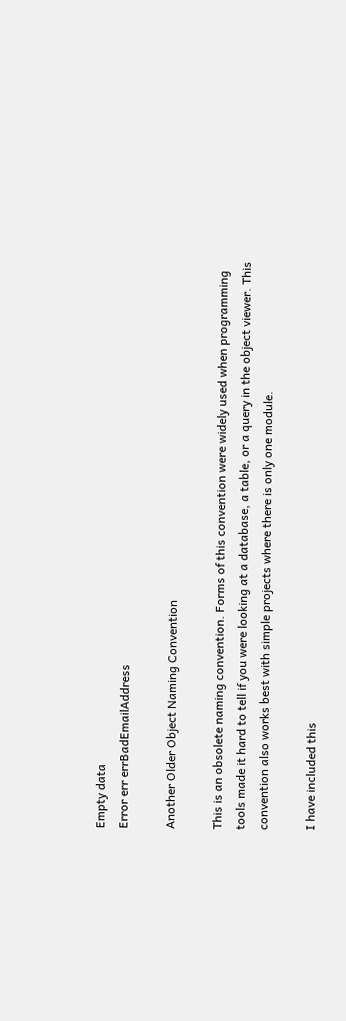Empty data
Error err errBadEmailAddress

Another Older Object Naming Convention

This is an obsolete naming convention. Forms of this convention were widely used when programming tools made it hard to tell if you were looking at a database, a table, or a query in the object viewer. This convention also works best with simple projects where there is only one module.

I have included this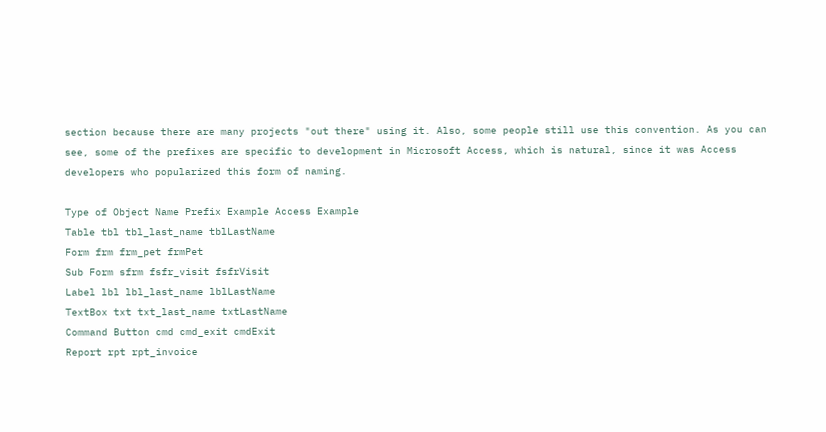section because there are many projects "out there" using it. Also, some people still use this convention. As you can see, some of the prefixes are specific to development in Microsoft Access, which is natural, since it was Access developers who popularized this form of naming.

Type of Object Name Prefix Example Access Example
Table tbl tbl_last_name tblLastName
Form frm frm_pet frmPet
Sub Form sfrm fsfr_visit fsfrVisit
Label lbl lbl_last_name lblLastName
TextBox txt txt_last_name txtLastName
Command Button cmd cmd_exit cmdExit
Report rpt rpt_invoice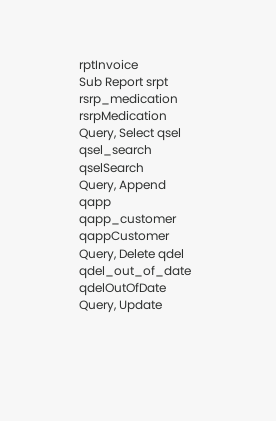rptInvoice
Sub Report srpt rsrp_medication rsrpMedication
Query, Select qsel qsel_search qselSearch
Query, Append qapp qapp_customer qappCustomer
Query, Delete qdel qdel_out_of_date qdelOutOfDate
Query, Update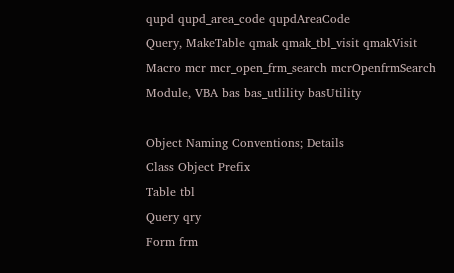qupd qupd_area_code qupdAreaCode
Query, MakeTable qmak qmak_tbl_visit qmakVisit
Macro mcr mcr_open_frm_search mcrOpenfrmSearch
Module, VBA bas bas_utlility basUtility

Object Naming Conventions; Details
Class Object Prefix
Table tbl
Query qry
Form frm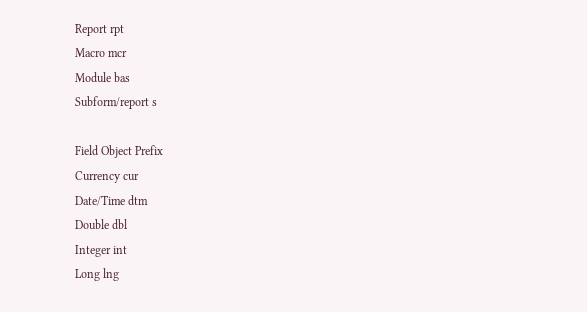Report rpt
Macro mcr
Module bas
Subform/report s

Field Object Prefix
Currency cur
Date/Time dtm
Double dbl
Integer int
Long lng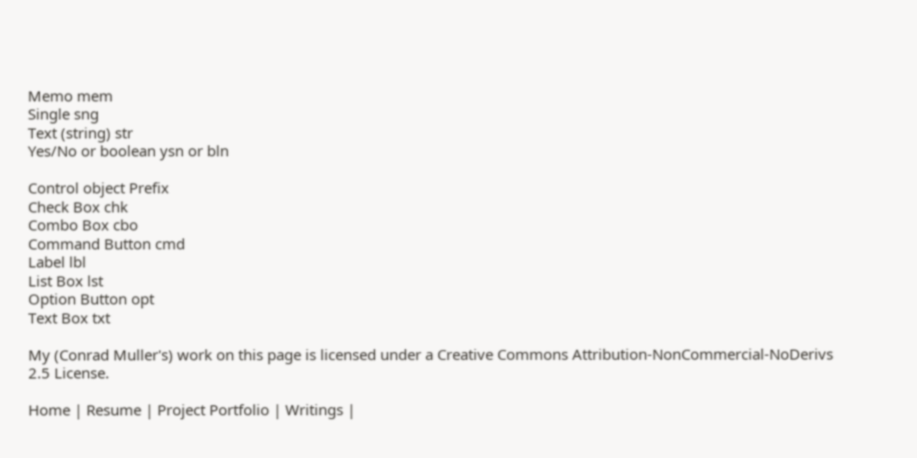Memo mem
Single sng
Text (string) str
Yes/No or boolean ysn or bln

Control object Prefix
Check Box chk
Combo Box cbo
Command Button cmd
Label lbl
List Box lst
Option Button opt
Text Box txt

My (Conrad Muller's) work on this page is licensed under a Creative Commons Attribution-NonCommercial-NoDerivs 2.5 License.

Home | Resume | Project Portfolio | Writings |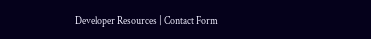Developer Resources | Contact Form